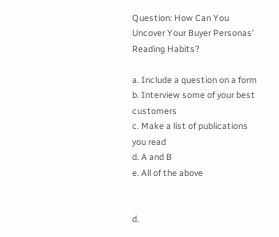Question: How Can You Uncover Your Buyer Personas’ Reading Habits?

a. Include a question on a form
b. Interview some of your best customers
c. Make a list of publications you read
d. A and B
e. All of the above


d.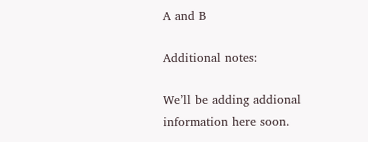A and B

Additional notes:

We’ll be adding addional information here soon.